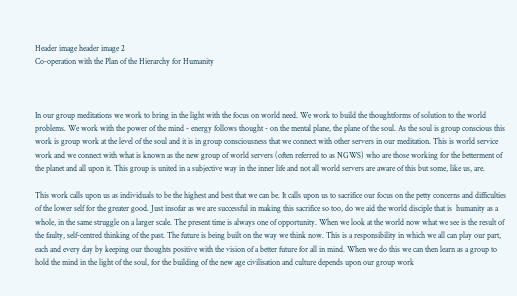Header image header image 2
Co-operation with the Plan of the Hierarchy for Humanity



In our group meditations we work to bring in the light with the focus on world need. We work to build the thoughtforms of solution to the world problems. We work with the power of the mind - energy follows thought - on the mental plane, the plane of the soul. As the soul is group conscious this work is group work at the level of the soul and it is in group consciousness that we connect with other servers in our meditation. This is world service work and we connect with what is known as the new group of world servers (often referred to as NGWS) who are those working for the betterment of the planet and all upon it. This group is united in a subjective way in the inner life and not all world servers are aware of this but some, like us, are.

This work calls upon us as individuals to be the highest and best that we can be. It calls upon us to sacrifice our focus on the petty concerns and difficulties of the lower self for the greater good. Just insofar as we are successful in making this sacrifice so too, do we aid the world disciple that is  humanity as a whole, in the same struggle on a larger scale. The present time is always one of opportunity. When we look at the world now what we see is the result of the faulty, self-centred thinking of the past. The future is being built on the way we think now. This is a responsibility in which we all can play our part, each and every day by keeping our thoughts positive with the vision of a better future for all in mind. When we do this we can then learn as a group to hold the mind in the light of the soul, for the building of the new age civilisation and culture depends upon our group work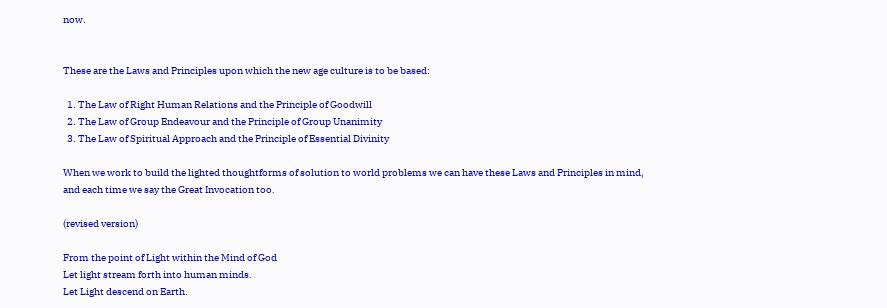now.


These are the Laws and Principles upon which the new age culture is to be based:

  1. The Law of Right Human Relations and the Principle of Goodwill
  2. The Law of Group Endeavour and the Principle of Group Unanimity
  3. The Law of Spiritual Approach and the Principle of Essential Divinity

When we work to build the lighted thoughtforms of solution to world problems we can have these Laws and Principles in mind, and each time we say the Great Invocation too.

(revised version)

From the point of Light within the Mind of God
Let light stream forth into human minds.
Let Light descend on Earth.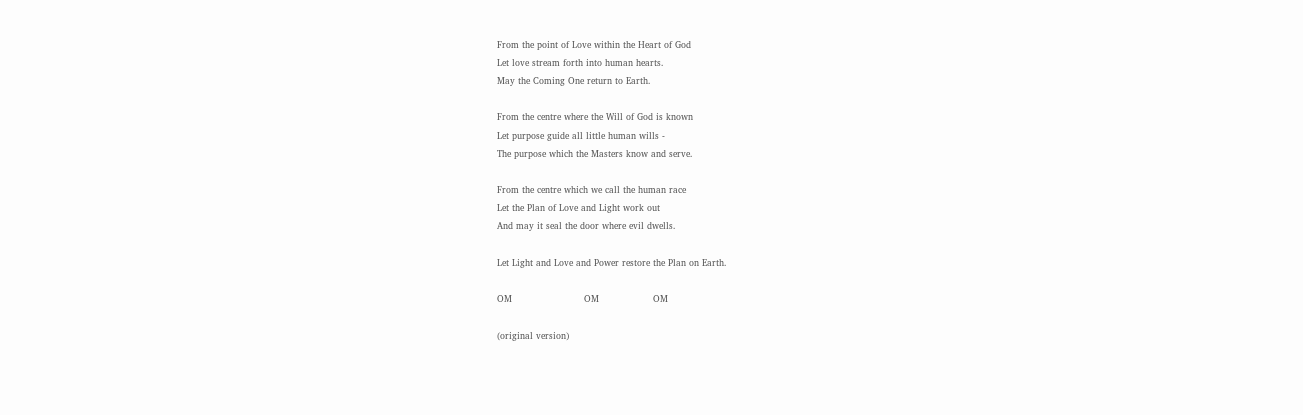From the point of Love within the Heart of God
Let love stream forth into human hearts.
May the Coming One return to Earth.

From the centre where the Will of God is known
Let purpose guide all little human wills -
The purpose which the Masters know and serve.

From the centre which we call the human race
Let the Plan of Love and Light work out
And may it seal the door where evil dwells.

Let Light and Love and Power restore the Plan on Earth.

OM                        OM                  OM

(original version)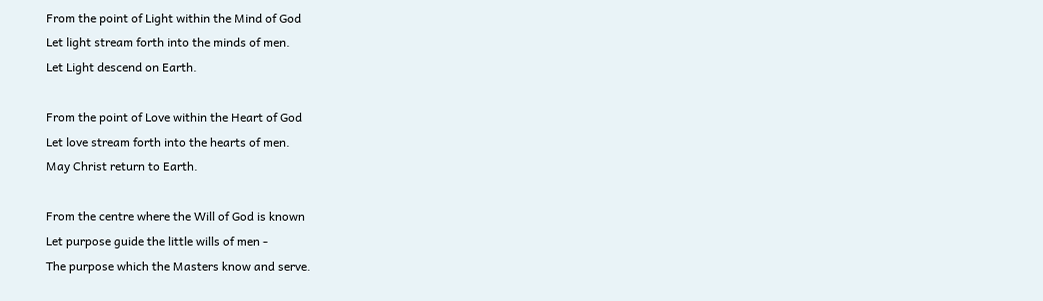From the point of Light within the Mind of God
Let light stream forth into the minds of men.
Let Light descend on Earth.

From the point of Love within the Heart of God
Let love stream forth into the hearts of men.
May Christ return to Earth.

From the centre where the Will of God is known
Let purpose guide the little wills of men -
The purpose which the Masters know and serve.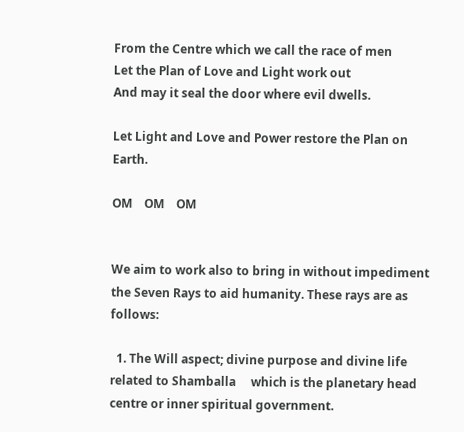From the Centre which we call the race of men
Let the Plan of Love and Light work out
And may it seal the door where evil dwells.

Let Light and Love and Power restore the Plan on Earth.

OM    OM    OM


We aim to work also to bring in without impediment the Seven Rays to aid humanity. These rays are as follows:

  1. The Will aspect; divine purpose and divine life related to Shamballa     which is the planetary head centre or inner spiritual government.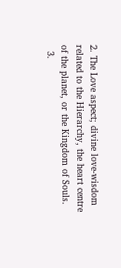2. The Love aspect; divine love-wisdom related to the Hierarchy, the heart centre of the planet, or the Kingdom of Souls.
  3.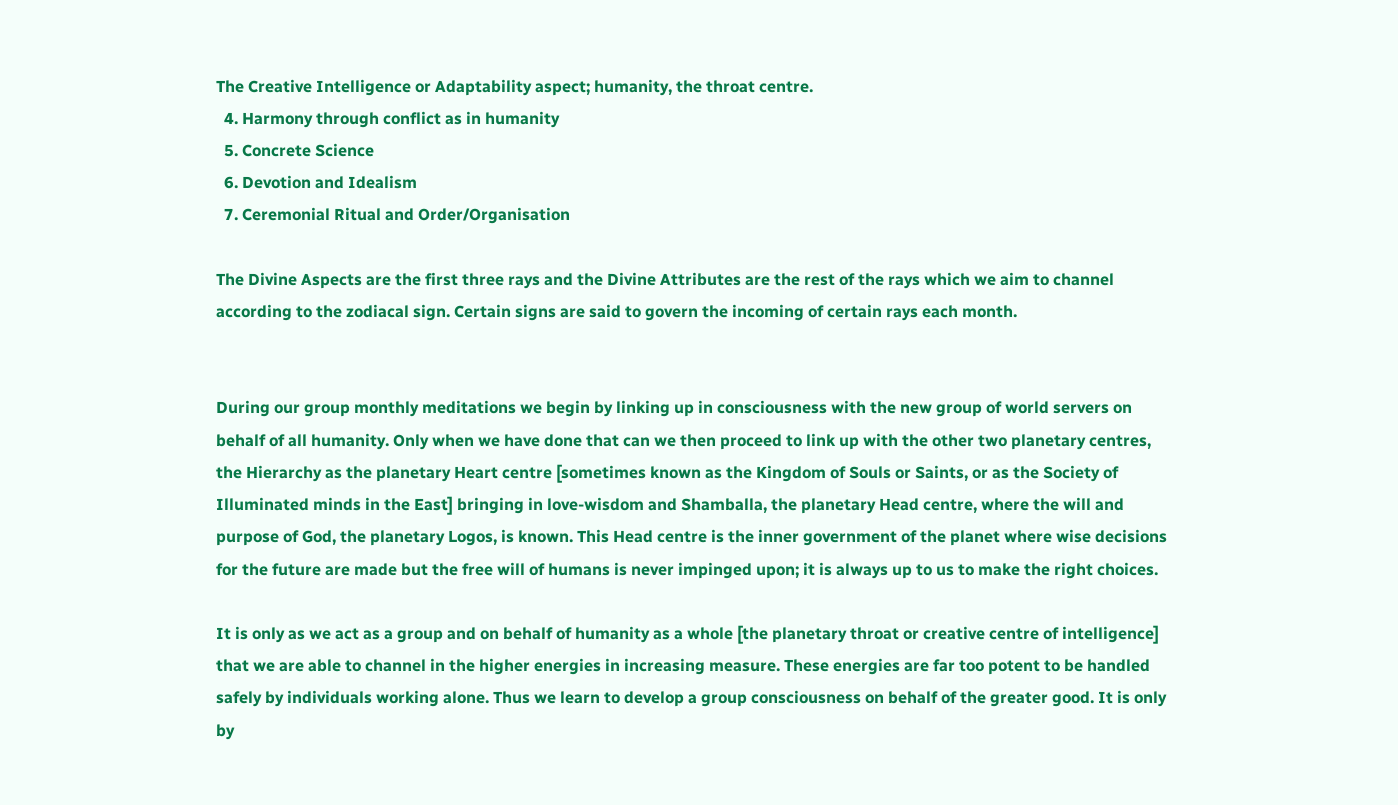The Creative Intelligence or Adaptability aspect; humanity, the throat centre.
  4. Harmony through conflict as in humanity
  5. Concrete Science
  6. Devotion and Idealism
  7. Ceremonial Ritual and Order/Organisation

The Divine Aspects are the first three rays and the Divine Attributes are the rest of the rays which we aim to channel according to the zodiacal sign. Certain signs are said to govern the incoming of certain rays each month.


During our group monthly meditations we begin by linking up in consciousness with the new group of world servers on behalf of all humanity. Only when we have done that can we then proceed to link up with the other two planetary centres, the Hierarchy as the planetary Heart centre [sometimes known as the Kingdom of Souls or Saints, or as the Society of Illuminated minds in the East] bringing in love-wisdom and Shamballa, the planetary Head centre, where the will and purpose of God, the planetary Logos, is known. This Head centre is the inner government of the planet where wise decisions for the future are made but the free will of humans is never impinged upon; it is always up to us to make the right choices.

It is only as we act as a group and on behalf of humanity as a whole [the planetary throat or creative centre of intelligence] that we are able to channel in the higher energies in increasing measure. These energies are far too potent to be handled safely by individuals working alone. Thus we learn to develop a group consciousness on behalf of the greater good. It is only by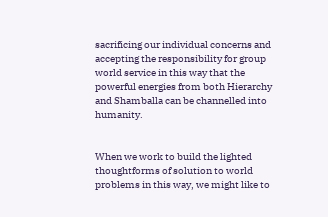sacrificing our individual concerns and accepting the responsibility for group world service in this way that the powerful energies from both Hierarchy and Shamballa can be channelled into humanity.


When we work to build the lighted thoughtforms of solution to world problems in this way, we might like to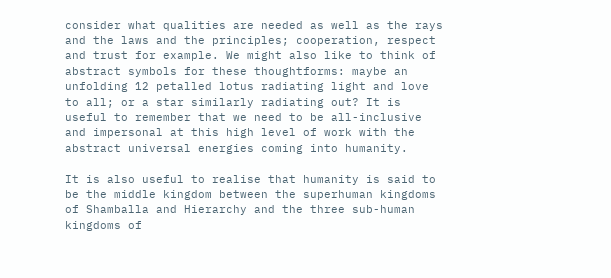consider what qualities are needed as well as the rays and the laws and the principles; cooperation, respect and trust for example. We might also like to think of abstract symbols for these thoughtforms: maybe an unfolding 12 petalled lotus radiating light and love to all; or a star similarly radiating out? It is useful to remember that we need to be all-inclusive and impersonal at this high level of work with the abstract universal energies coming into humanity.

It is also useful to realise that humanity is said to be the middle kingdom between the superhuman kingdoms of Shamballa and Hierarchy and the three sub-human kingdoms of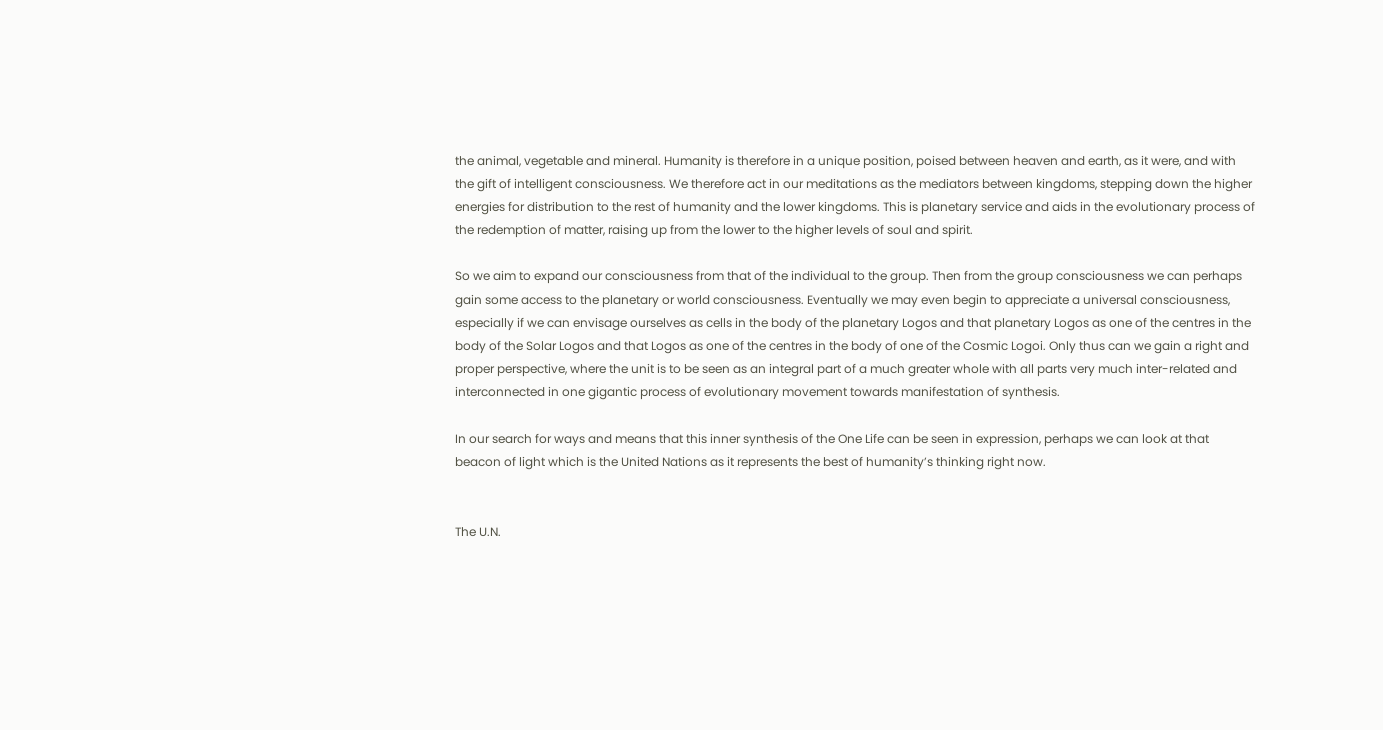the animal, vegetable and mineral. Humanity is therefore in a unique position, poised between heaven and earth, as it were, and with the gift of intelligent consciousness. We therefore act in our meditations as the mediators between kingdoms, stepping down the higher energies for distribution to the rest of humanity and the lower kingdoms. This is planetary service and aids in the evolutionary process of the redemption of matter, raising up from the lower to the higher levels of soul and spirit.

So we aim to expand our consciousness from that of the individual to the group. Then from the group consciousness we can perhaps gain some access to the planetary or world consciousness. Eventually we may even begin to appreciate a universal consciousness, especially if we can envisage ourselves as cells in the body of the planetary Logos and that planetary Logos as one of the centres in the body of the Solar Logos and that Logos as one of the centres in the body of one of the Cosmic Logoi. Only thus can we gain a right and proper perspective, where the unit is to be seen as an integral part of a much greater whole with all parts very much inter-related and interconnected in one gigantic process of evolutionary movement towards manifestation of synthesis.

In our search for ways and means that this inner synthesis of the One Life can be seen in expression, perhaps we can look at that beacon of light which is the United Nations as it represents the best of humanity’s thinking right now.


The U.N.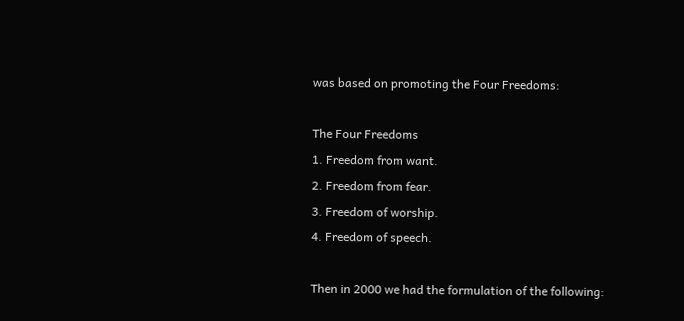was based on promoting the Four Freedoms:

The Four Freedoms
1. Freedom from want.
2. Freedom from fear.
3. Freedom of worship.
4. Freedom of speech.

Then in 2000 we had the formulation of the following: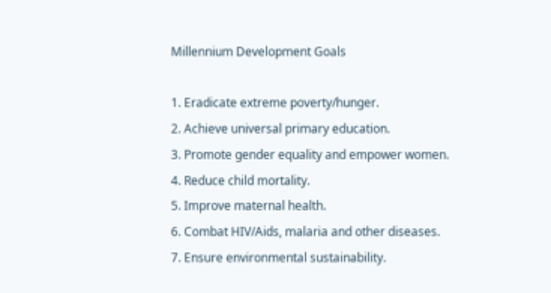Millennium Development Goals

1. Eradicate extreme poverty/hunger.
2. Achieve universal primary education.
3. Promote gender equality and empower women.
4. Reduce child mortality.
5. Improve maternal health.
6. Combat HIV/Aids, malaria and other diseases.
7. Ensure environmental sustainability.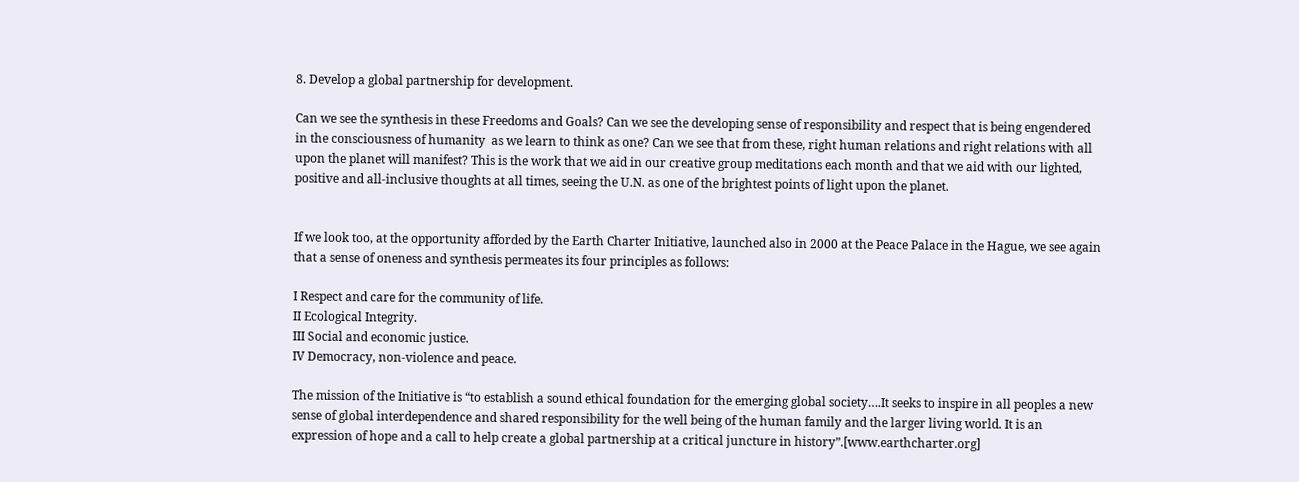8. Develop a global partnership for development.

Can we see the synthesis in these Freedoms and Goals? Can we see the developing sense of responsibility and respect that is being engendered in the consciousness of humanity  as we learn to think as one? Can we see that from these, right human relations and right relations with all upon the planet will manifest? This is the work that we aid in our creative group meditations each month and that we aid with our lighted, positive and all-inclusive thoughts at all times, seeing the U.N. as one of the brightest points of light upon the planet.


If we look too, at the opportunity afforded by the Earth Charter Initiative, launched also in 2000 at the Peace Palace in the Hague, we see again that a sense of oneness and synthesis permeates its four principles as follows:

I Respect and care for the community of life.
II Ecological Integrity.
III Social and economic justice.
IV Democracy, non-violence and peace.

The mission of the Initiative is “to establish a sound ethical foundation for the emerging global society….It seeks to inspire in all peoples a new sense of global interdependence and shared responsibility for the well being of the human family and the larger living world. It is an expression of hope and a call to help create a global partnership at a critical juncture in history”.[www.earthcharter.org]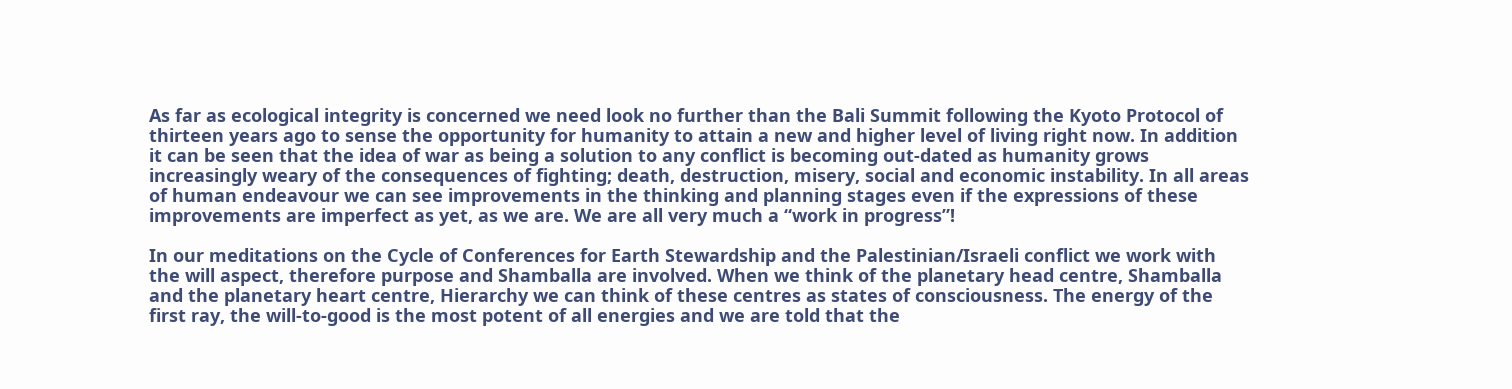As far as ecological integrity is concerned we need look no further than the Bali Summit following the Kyoto Protocol of thirteen years ago to sense the opportunity for humanity to attain a new and higher level of living right now. In addition it can be seen that the idea of war as being a solution to any conflict is becoming out-dated as humanity grows increasingly weary of the consequences of fighting; death, destruction, misery, social and economic instability. In all areas of human endeavour we can see improvements in the thinking and planning stages even if the expressions of these improvements are imperfect as yet, as we are. We are all very much a “work in progress”!

In our meditations on the Cycle of Conferences for Earth Stewardship and the Palestinian/Israeli conflict we work with the will aspect, therefore purpose and Shamballa are involved. When we think of the planetary head centre, Shamballa and the planetary heart centre, Hierarchy we can think of these centres as states of consciousness. The energy of the first ray, the will-to-good is the most potent of all energies and we are told that the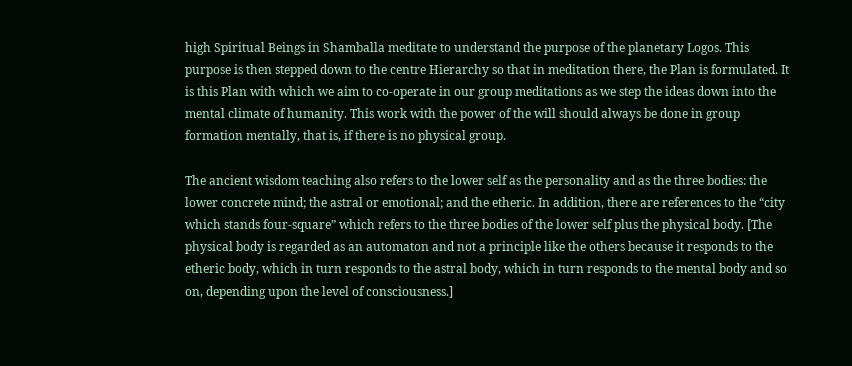high Spiritual Beings in Shamballa meditate to understand the purpose of the planetary Logos. This purpose is then stepped down to the centre Hierarchy so that in meditation there, the Plan is formulated. It is this Plan with which we aim to co-operate in our group meditations as we step the ideas down into the mental climate of humanity. This work with the power of the will should always be done in group formation mentally, that is, if there is no physical group.

The ancient wisdom teaching also refers to the lower self as the personality and as the three bodies: the lower concrete mind; the astral or emotional; and the etheric. In addition, there are references to the “city which stands four-square” which refers to the three bodies of the lower self plus the physical body. [The physical body is regarded as an automaton and not a principle like the others because it responds to the etheric body, which in turn responds to the astral body, which in turn responds to the mental body and so on, depending upon the level of consciousness.]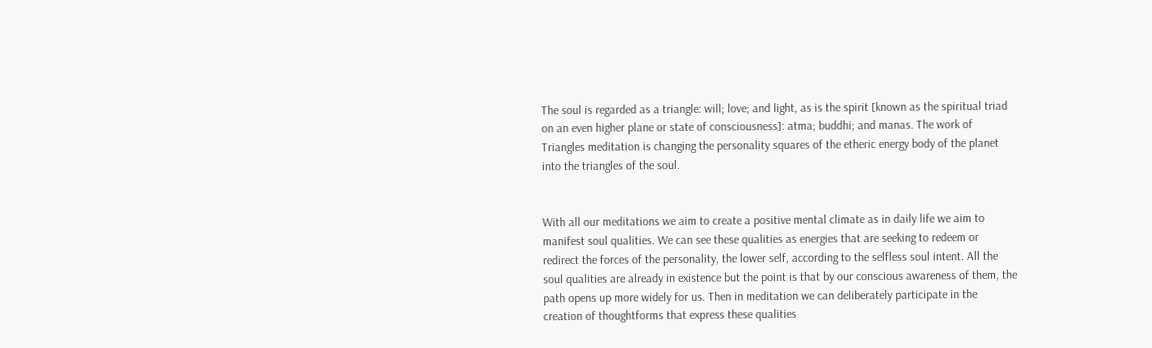The soul is regarded as a triangle: will; love; and light, as is the spirit [known as the spiritual triad on an even higher plane or state of consciousness]: atma; buddhi; and manas. The work of Triangles meditation is changing the personality squares of the etheric energy body of the planet into the triangles of the soul.


With all our meditations we aim to create a positive mental climate as in daily life we aim to manifest soul qualities. We can see these qualities as energies that are seeking to redeem or redirect the forces of the personality, the lower self, according to the selfless soul intent. All the soul qualities are already in existence but the point is that by our conscious awareness of them, the path opens up more widely for us. Then in meditation we can deliberately participate in the creation of thoughtforms that express these qualities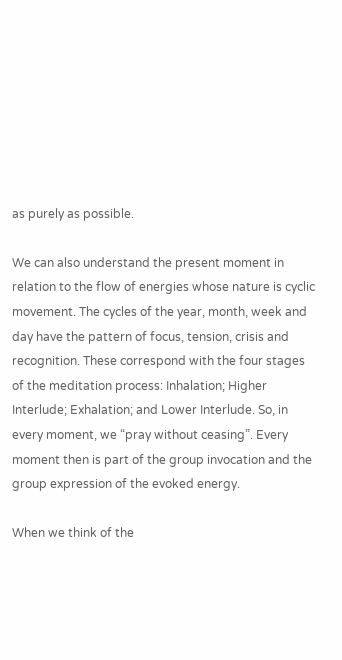as purely as possible.

We can also understand the present moment in relation to the flow of energies whose nature is cyclic movement. The cycles of the year, month, week and day have the pattern of focus, tension, crisis and recognition. These correspond with the four stages of the meditation process: Inhalation; Higher Interlude; Exhalation; and Lower Interlude. So, in every moment, we “pray without ceasing”. Every moment then is part of the group invocation and the group expression of the evoked energy.

When we think of the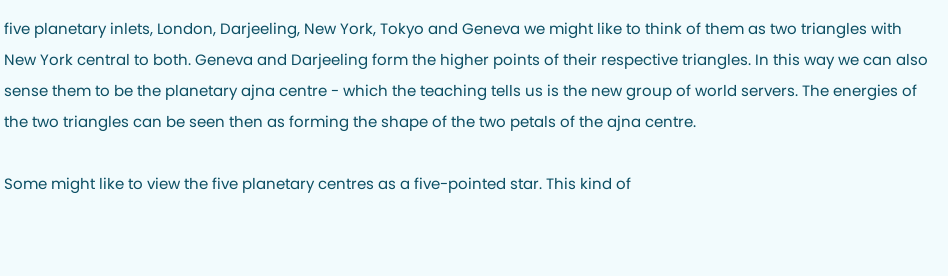five planetary inlets, London, Darjeeling, New York, Tokyo and Geneva we might like to think of them as two triangles with New York central to both. Geneva and Darjeeling form the higher points of their respective triangles. In this way we can also sense them to be the planetary ajna centre - which the teaching tells us is the new group of world servers. The energies of the two triangles can be seen then as forming the shape of the two petals of the ajna centre.

Some might like to view the five planetary centres as a five-pointed star. This kind of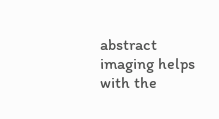abstract imaging helps with the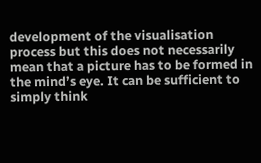development of the visualisation process but this does not necessarily mean that a picture has to be formed in the mind’s eye. It can be sufficient to simply think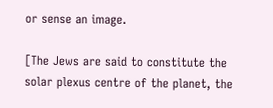or sense an image.

[The Jews are said to constitute the solar plexus centre of the planet, the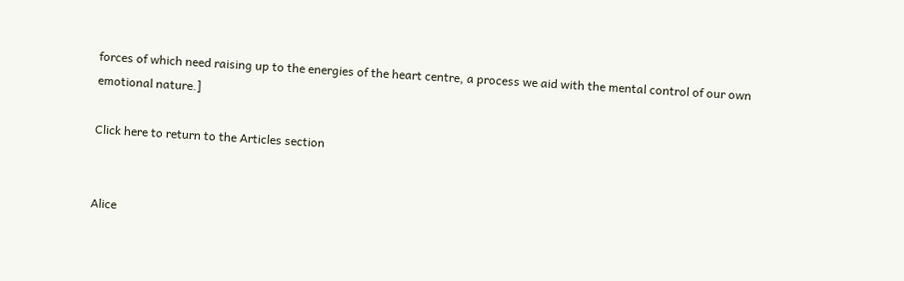forces of which need raising up to the energies of the heart centre, a process we aid with the mental control of our own emotional nature.]

Click here to return to the Articles section


Alice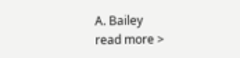A. Bailey
read more >